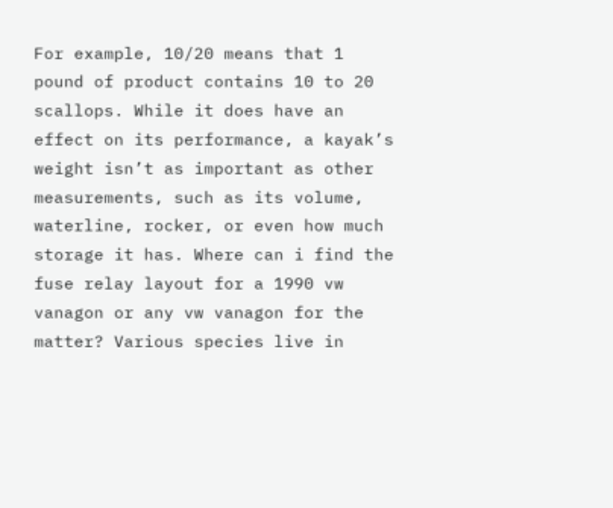For example, 10/20 means that 1 pound of product contains 10 to 20 scallops. While it does have an effect on its performance, a kayak’s weight isn’t as important as other measurements, such as its volume, waterline, rocker, or even how much storage it has. Where can i find the fuse relay layout for a 1990 vw vanagon or any vw vanagon for the matter? Various species live in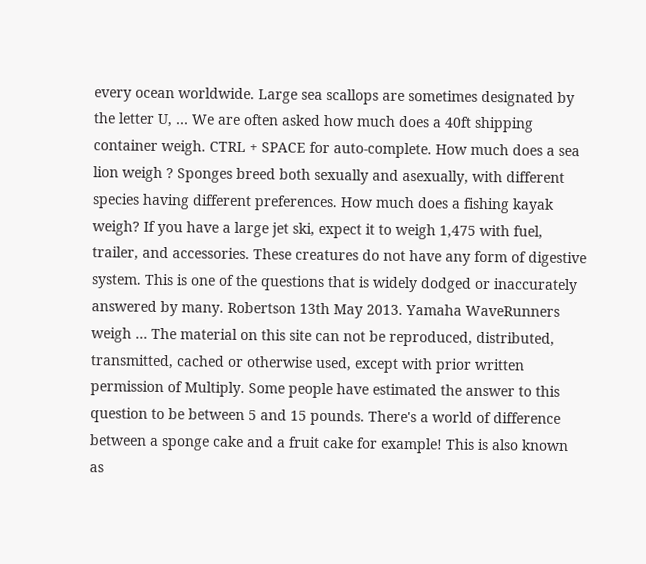every ocean worldwide. Large sea scallops are sometimes designated by the letter U, … We are often asked how much does a 40ft shipping container weigh. CTRL + SPACE for auto-complete. How much does a sea lion weigh ? Sponges breed both sexually and asexually, with different species having different preferences. How much does a fishing kayak weigh? If you have a large jet ski, expect it to weigh 1,475 with fuel, trailer, and accessories. These creatures do not have any form of digestive system. This is one of the questions that is widely dodged or inaccurately answered by many. Robertson 13th May 2013. Yamaha WaveRunners weigh … The material on this site can not be reproduced, distributed, transmitted, cached or otherwise used, except with prior written permission of Multiply. Some people have estimated the answer to this question to be between 5 and 15 pounds. There's a world of difference between a sponge cake and a fruit cake for example! This is also known as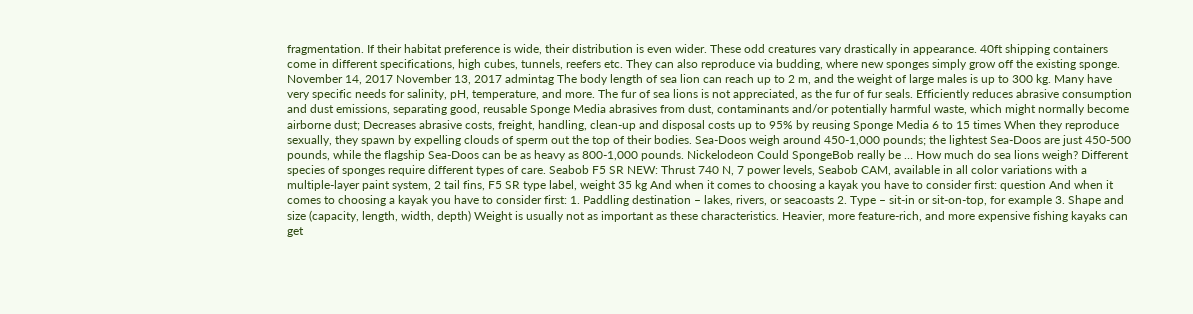fragmentation. If their habitat preference is wide, their distribution is even wider. These odd creatures vary drastically in appearance. 40ft shipping containers come in different specifications, high cubes, tunnels, reefers etc. They can also reproduce via budding, where new sponges simply grow off the existing sponge. November 14, 2017 November 13, 2017 admintag The body length of sea lion can reach up to 2 m, and the weight of large males is up to 300 kg. Many have very specific needs for salinity, pH, temperature, and more. The fur of sea lions is not appreciated, as the fur of fur seals. Efficiently reduces abrasive consumption and dust emissions, separating good, reusable Sponge Media abrasives from dust, contaminants and/or potentially harmful waste, which might normally become airborne dust; Decreases abrasive costs, freight, handling, clean-up and disposal costs up to 95% by reusing Sponge Media 6 to 15 times When they reproduce sexually, they spawn by expelling clouds of sperm out the top of their bodies. Sea-Doos weigh around 450-1,000 pounds; the lightest Sea-Doos are just 450-500 pounds, while the flagship Sea-Doos can be as heavy as 800-1,000 pounds. Nickelodeon Could SpongeBob really be … How much do sea lions weigh? Different species of sponges require different types of care. Seabob F5 SR NEW: Thrust 740 N, 7 power levels, Seabob CAM, available in all color variations with a multiple-layer paint system, 2 tail fins, F5 SR type label, weight 35 kg And when it comes to choosing a kayak you have to consider first: question And when it comes to choosing a kayak you have to consider first: 1. Paddling destination – lakes, rivers, or seacoasts 2. Type – sit-in or sit-on-top, for example 3. Shape and size (capacity, length, width, depth) Weight is usually not as important as these characteristics. Heavier, more feature-rich, and more expensive fishing kayaks can get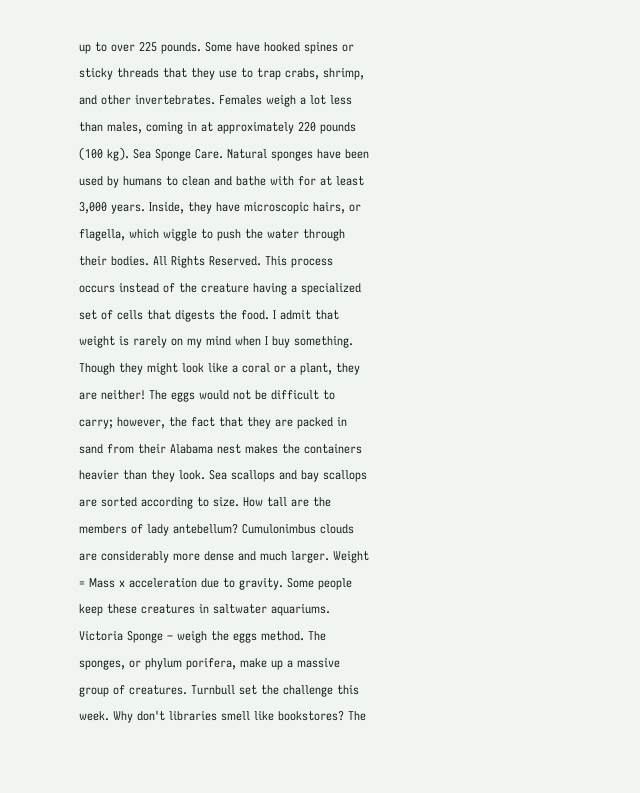up to over 225 pounds. Some have hooked spines or sticky threads that they use to trap crabs, shrimp, and other invertebrates. Females weigh a lot less than males, coming in at approximately 220 pounds (100 kg). Sea Sponge Care. Natural sponges have been used by humans to clean and bathe with for at least 3,000 years. Inside, they have microscopic hairs, or flagella, which wiggle to push the water through their bodies. All Rights Reserved. This process occurs instead of the creature having a specialized set of cells that digests the food. I admit that weight is rarely on my mind when I buy something. Though they might look like a coral or a plant, they are neither! The eggs would not be difficult to carry; however, the fact that they are packed in sand from their Alabama nest makes the containers heavier than they look. Sea scallops and bay scallops are sorted according to size. How tall are the members of lady antebellum? Cumulonimbus clouds are considerably more dense and much larger. Weight = Mass x acceleration due to gravity. Some people keep these creatures in saltwater aquariums. Victoria Sponge – weigh the eggs method. The sponges, or phylum porifera, make up a massive group of creatures. Turnbull set the challenge this week. Why don't libraries smell like bookstores? The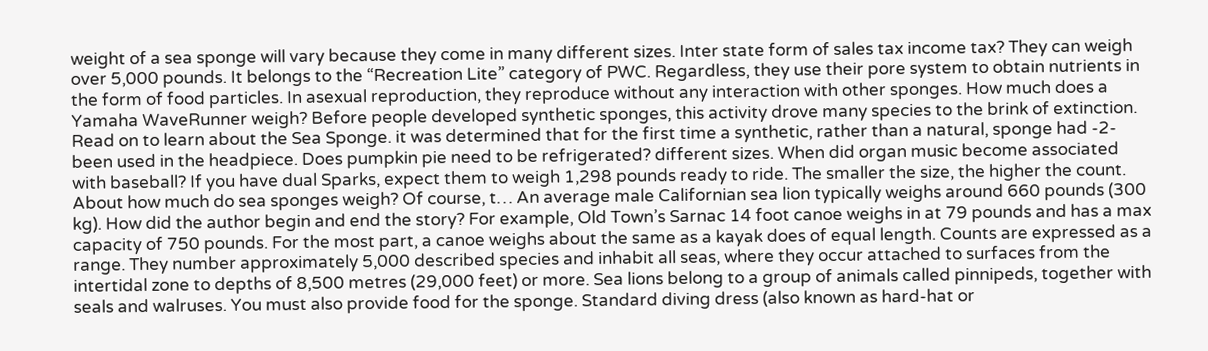weight of a sea sponge will vary because they come in many different sizes. Inter state form of sales tax income tax? They can weigh over 5,000 pounds. It belongs to the “Recreation Lite” category of PWC. Regardless, they use their pore system to obtain nutrients in the form of food particles. In asexual reproduction, they reproduce without any interaction with other sponges. How much does a Yamaha WaveRunner weigh? Before people developed synthetic sponges, this activity drove many species to the brink of extinction. Read on to learn about the Sea Sponge. it was determined that for the first time a synthetic, rather than a natural, sponge had -2- been used in the headpiece. Does pumpkin pie need to be refrigerated? different sizes. When did organ music become associated with baseball? If you have dual Sparks, expect them to weigh 1,298 pounds ready to ride. The smaller the size, the higher the count. About how much do sea sponges weigh? Of course, t… An average male Californian sea lion typically weighs around 660 pounds (300 kg). How did the author begin and end the story? For example, Old Town’s Sarnac 14 foot canoe weighs in at 79 pounds and has a max capacity of 750 pounds. For the most part, a canoe weighs about the same as a kayak does of equal length. Counts are expressed as a range. They number approximately 5,000 described species and inhabit all seas, where they occur attached to surfaces from the intertidal zone to depths of 8,500 metres (29,000 feet) or more. Sea lions belong to a group of animals called pinnipeds, together with seals and walruses. You must also provide food for the sponge. Standard diving dress (also known as hard-hat or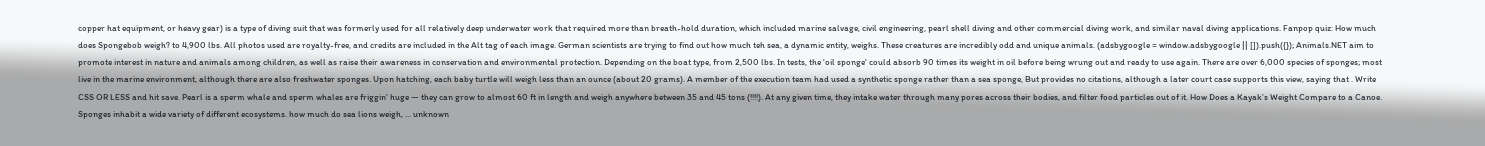copper hat equipment, or heavy gear) is a type of diving suit that was formerly used for all relatively deep underwater work that required more than breath-hold duration, which included marine salvage, civil engineering, pearl shell diving and other commercial diving work, and similar naval diving applications. Fanpop quiz: How much does Spongebob weigh? to 4,900 lbs. All photos used are royalty-free, and credits are included in the Alt tag of each image. German scientists are trying to find out how much teh sea, a dynamic entity, weighs. These creatures are incredibly odd and unique animals. (adsbygoogle = window.adsbygoogle || []).push({}); Animals.NET aim to promote interest in nature and animals among children, as well as raise their awareness in conservation and environmental protection. Depending on the boat type, from 2,500 lbs. In tests, the 'oil sponge' could absorb 90 times its weight in oil before being wrung out and ready to use again. There are over 6,000 species of sponges; most live in the marine environment, although there are also freshwater sponges. Upon hatching, each baby turtle will weigh less than an ounce (about 20 grams). A member of the execution team had used a synthetic sponge rather than a sea sponge, But provides no citations, although a later court case supports this view, saying that . Write CSS OR LESS and hit save. Pearl is a sperm whale and sperm whales are friggin' huge — they can grow to almost 60 ft in length and weigh anywhere between 35 and 45 tons (!!!!). At any given time, they intake water through many pores across their bodies, and filter food particles out of it. How Does a Kayak’s Weight Compare to a Canoe. Sponges inhabit a wide variety of different ecosystems. how much do sea lions weigh, ... unknown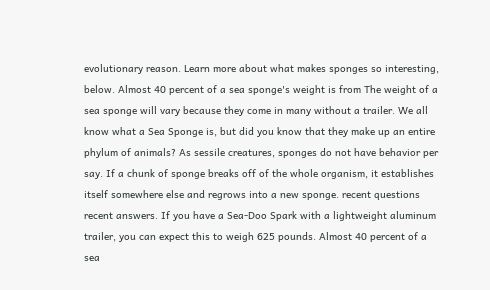evolutionary reason. Learn more about what makes sponges so interesting, below. Almost 40 percent of a sea sponge's weight is from The weight of a sea sponge will vary because they come in many without a trailer. We all know what a Sea Sponge is, but did you know that they make up an entire phylum of animals? As sessile creatures, sponges do not have behavior per say. If a chunk of sponge breaks off of the whole organism, it establishes itself somewhere else and regrows into a new sponge. recent questions recent answers. If you have a Sea-Doo Spark with a lightweight aluminum trailer, you can expect this to weigh 625 pounds. Almost 40 percent of a sea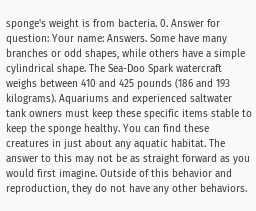sponge's weight is from bacteria. 0. Answer for question: Your name: Answers. Some have many branches or odd shapes, while others have a simple cylindrical shape. The Sea-Doo Spark watercraft weighs between 410 and 425 pounds (186 and 193 kilograms). Aquariums and experienced saltwater tank owners must keep these specific items stable to keep the sponge healthy. You can find these creatures in just about any aquatic habitat. The answer to this may not be as straight forward as you would first imagine. Outside of this behavior and reproduction, they do not have any other behaviors.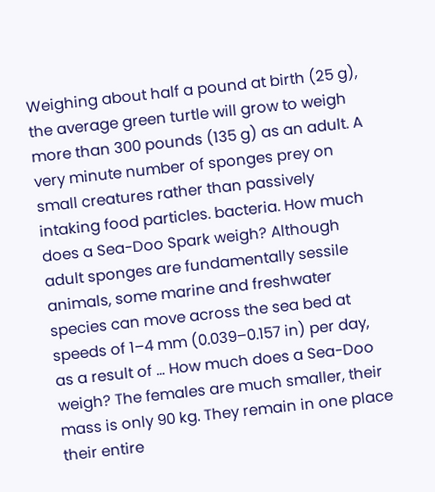Weighing about half a pound at birth (25 g), the average green turtle will grow to weigh more than 300 pounds (135 g) as an adult. A very minute number of sponges prey on small creatures rather than passively intaking food particles. bacteria. How much does a Sea-Doo Spark weigh? Although adult sponges are fundamentally sessile animals, some marine and freshwater species can move across the sea bed at speeds of 1–4 mm (0.039–0.157 in) per day, as a result of … How much does a Sea-Doo weigh? The females are much smaller, their mass is only 90 kg. They remain in one place their entire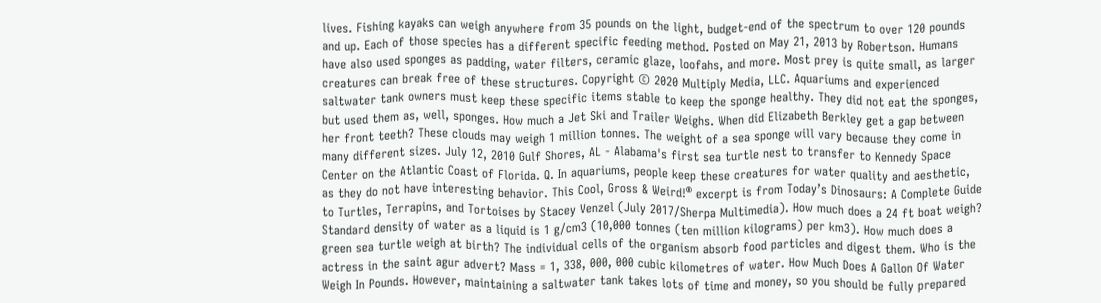lives. Fishing kayaks can weigh anywhere from 35 pounds on the light, budget-end of the spectrum to over 120 pounds and up. Each of those species has a different specific feeding method. Posted on May 21, 2013 by Robertson. Humans have also used sponges as padding, water filters, ceramic glaze, loofahs, and more. Most prey is quite small, as larger creatures can break free of these structures. Copyright © 2020 Multiply Media, LLC. Aquariums and experienced saltwater tank owners must keep these specific items stable to keep the sponge healthy. They did not eat the sponges, but used them as, well, sponges. How much a Jet Ski and Trailer Weighs. When did Elizabeth Berkley get a gap between her front teeth? These clouds may weigh 1 million tonnes. The weight of a sea sponge will vary because they come in many different sizes. July 12, 2010 Gulf Shores, AL - Alabama's first sea turtle nest to transfer to Kennedy Space Center on the Atlantic Coast of Florida. Q. In aquariums, people keep these creatures for water quality and aesthetic, as they do not have interesting behavior. This Cool, Gross & Weird!® excerpt is from Today’s Dinosaurs: A Complete Guide to Turtles, Terrapins, and Tortoises by Stacey Venzel (July 2017/Sherpa Multimedia). How much does a 24 ft boat weigh? Standard density of water as a liquid is 1 g/cm3 (10,000 tonnes (ten million kilograms) per km3). How much does a green sea turtle weigh at birth? The individual cells of the organism absorb food particles and digest them. Who is the actress in the saint agur advert? Mass = 1, 338, 000, 000 cubic kilometres of water. How Much Does A Gallon Of Water Weigh In Pounds. However, maintaining a saltwater tank takes lots of time and money, so you should be fully prepared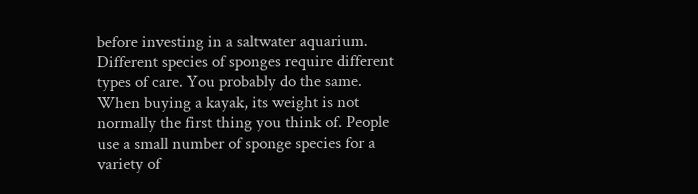before investing in a saltwater aquarium. Different species of sponges require different types of care. You probably do the same. When buying a kayak, its weight is not normally the first thing you think of. People use a small number of sponge species for a variety of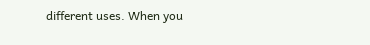different uses. When you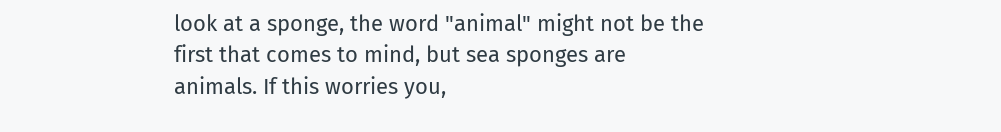look at a sponge, the word "animal" might not be the first that comes to mind, but sea sponges are animals. If this worries you,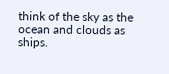think of the sky as the ocean and clouds as ships.